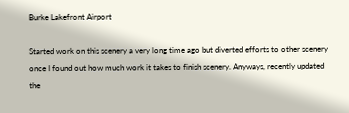Burke Lakefront Airport

Started work on this scenery a very long time ago but diverted efforts to other scenery once I found out how much work it takes to finish scenery. Anyways, recently updated the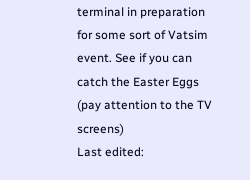terminal in preparation for some sort of Vatsim event. See if you can catch the Easter Eggs (pay attention to the TV screens)
Last edited: